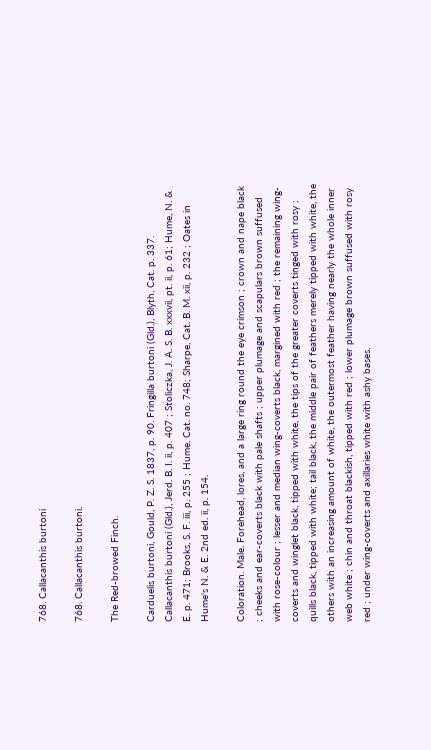768. Callacanthis burtoni

768. Callacanthis burtoni.

The Red-browed Finch.

Carduelis burtoni, Gould, P. Z. S. 1837, p. 90. Fringilla burtoni (Gld.), Blyth, Cat. p. 337. Callacanthis burtoni (Gld.), Jerd. B. I. ii, p. 407 ; Stoliczka, J. A. S. B. xxxvii, pt. ii, p. 61; Hume, N. & E. p. 471; Brooks, S. F. iii, p. 255 ; Hume, Cat. no. 748; Sharpe, Cat. B. M. xii, p. 232 ; Oates in Hume's N. & E. 2nd ed. ii, p. 154.

Coloration. Male. Forehead, lores, and a large ring round the eye crimson ; crown and nape black ; cheeks and ear-coverts black with pale shafts ; upper plumage and scapulars brown suffused with rose-colour ; lesser and median wing-coverts black, margined with red ; the remaining wing-coverts and winglet black, tipped with white, the tips of the greater coverts tinged with rosy ; quills black, tipped with white; tail black, the middle pair of feathers merely tipped with white, the others with an increasing amount of white, the outermost feather having nearly the whole inner web white ; chin and throat blackish, tipped with red ; lower plumage brown suffused with rosy red ; under wing-coverts and axillaries white with ashy bases.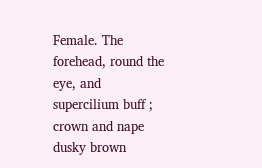Female. The forehead, round the eye, and supercilium buff ; crown and nape dusky brown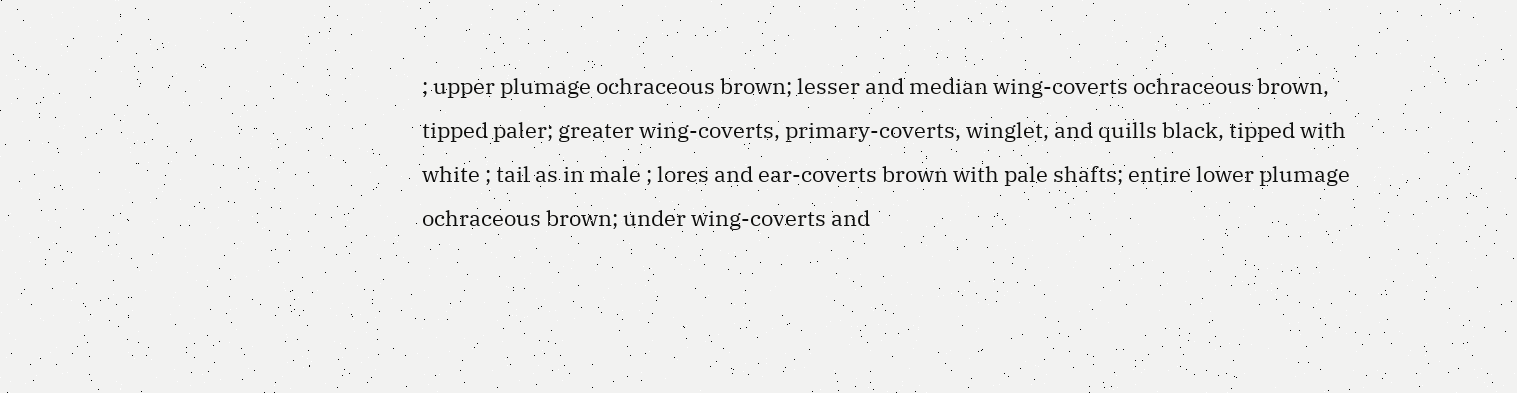; upper plumage ochraceous brown; lesser and median wing-coverts ochraceous brown, tipped paler; greater wing-coverts, primary-coverts, winglet, and quills black, tipped with white ; tail as in male ; lores and ear-coverts brown with pale shafts; entire lower plumage ochraceous brown; under wing-coverts and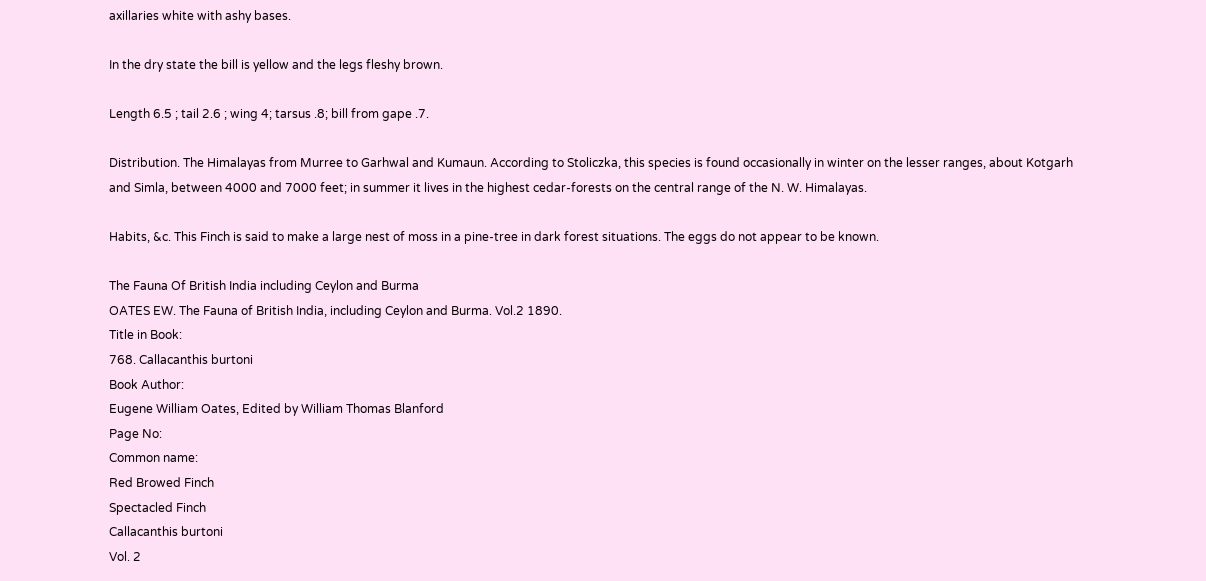axillaries white with ashy bases.

In the dry state the bill is yellow and the legs fleshy brown.

Length 6.5 ; tail 2.6 ; wing 4; tarsus .8; bill from gape .7.

Distribution. The Himalayas from Murree to Garhwal and Kumaun. According to Stoliczka, this species is found occasionally in winter on the lesser ranges, about Kotgarh and Simla, between 4000 and 7000 feet; in summer it lives in the highest cedar-forests on the central range of the N. W. Himalayas.

Habits, &c. This Finch is said to make a large nest of moss in a pine-tree in dark forest situations. The eggs do not appear to be known.

The Fauna Of British India including Ceylon and Burma
OATES EW. The Fauna of British India, including Ceylon and Burma. Vol.2 1890.
Title in Book:
768. Callacanthis burtoni
Book Author:
Eugene William Oates, Edited by William Thomas Blanford
Page No:
Common name:
Red Browed Finch
Spectacled Finch
Callacanthis burtoni
Vol. 2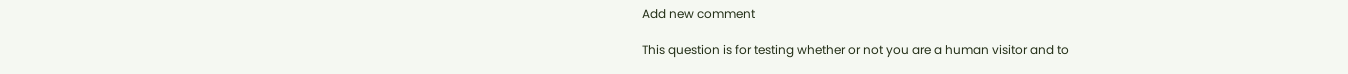Add new comment

This question is for testing whether or not you are a human visitor and to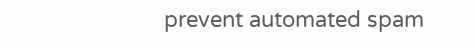prevent automated spam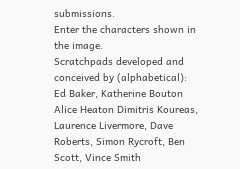submissions.
Enter the characters shown in the image.
Scratchpads developed and conceived by (alphabetical): Ed Baker, Katherine Bouton Alice Heaton Dimitris Koureas, Laurence Livermore, Dave Roberts, Simon Rycroft, Ben Scott, Vince Smith